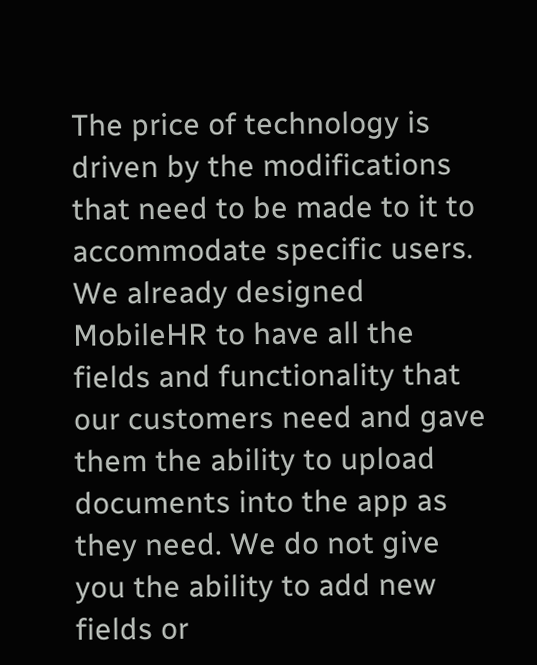The price of technology is driven by the modifications that need to be made to it to accommodate specific users. We already designed MobileHR to have all the fields and functionality that our customers need and gave them the ability to upload documents into the app as they need. We do not give you the ability to add new fields or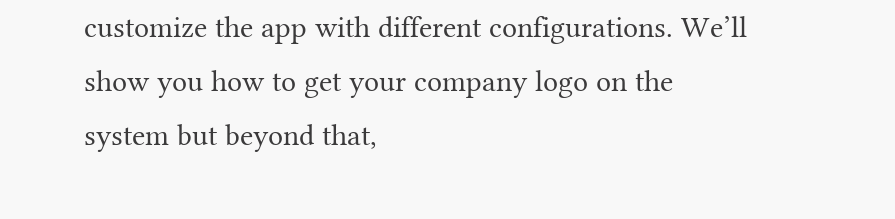customize the app with different configurations. We’ll show you how to get your company logo on the system but beyond that,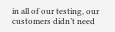in all of our testing, our customers didn’t need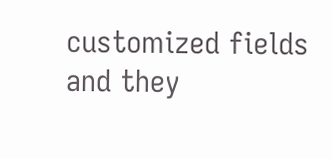customized fields and they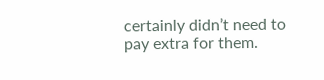certainly didn’t need to pay extra for them.